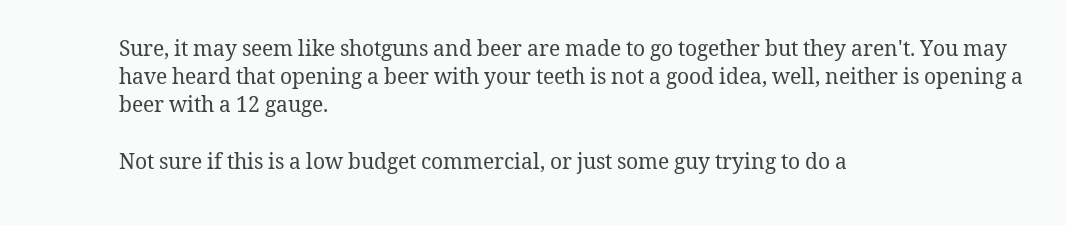Sure, it may seem like shotguns and beer are made to go together but they aren't. You may have heard that opening a beer with your teeth is not a good idea, well, neither is opening a beer with a 12 gauge.

Not sure if this is a low budget commercial, or just some guy trying to do a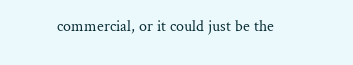commercial, or it could just be the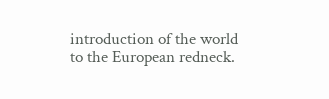introduction of the world to the European redneck.